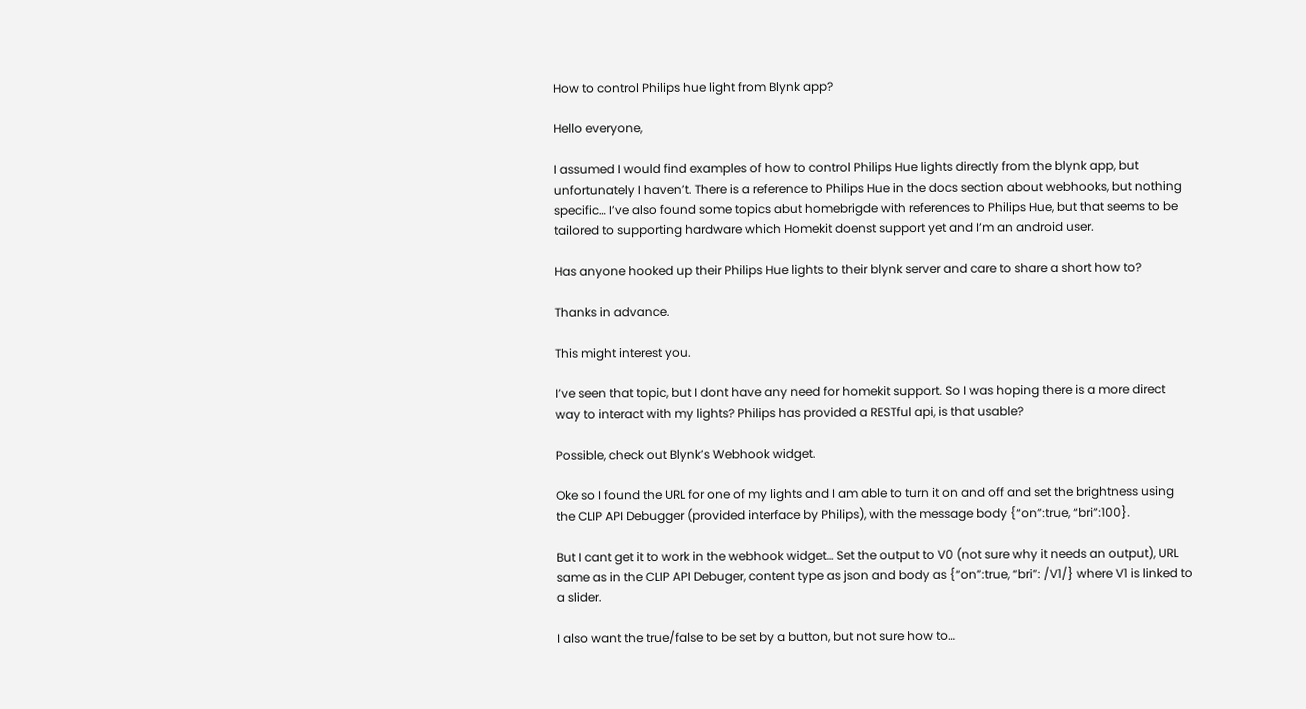How to control Philips hue light from Blynk app?

Hello everyone,

I assumed I would find examples of how to control Philips Hue lights directly from the blynk app, but unfortunately I haven’t. There is a reference to Philips Hue in the docs section about webhooks, but nothing specific… I’ve also found some topics abut homebrigde with references to Philips Hue, but that seems to be tailored to supporting hardware which Homekit doenst support yet and I’m an android user.

Has anyone hooked up their Philips Hue lights to their blynk server and care to share a short how to?

Thanks in advance.

This might interest you.

I’ve seen that topic, but I dont have any need for homekit support. So I was hoping there is a more direct way to interact with my lights? Philips has provided a RESTful api, is that usable?

Possible, check out Blynk’s Webhook widget.

Oke so I found the URL for one of my lights and I am able to turn it on and off and set the brightness using the CLIP API Debugger (provided interface by Philips), with the message body {“on”:true, “bri”:100}.

But I cant get it to work in the webhook widget… Set the output to V0 (not sure why it needs an output), URL same as in the CLIP API Debuger, content type as json and body as {“on”:true, “bri”: /V1/} where V1 is linked to a slider.

I also want the true/false to be set by a button, but not sure how to…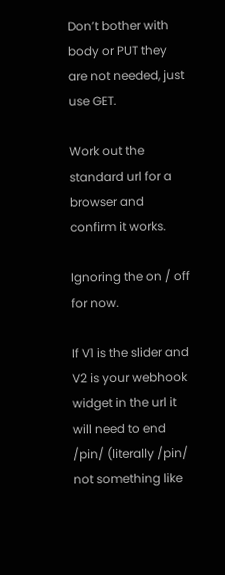Don’t bother with body or PUT they are not needed, just use GET.

Work out the standard url for a browser and confirm it works.

Ignoring the on / off for now.

If V1 is the slider and V2 is your webhook widget in the url it will need to end /pin/ (literally /pin/ not something like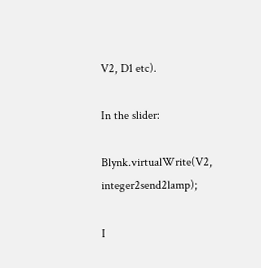V2, D1 etc).

In the slider:

Blynk.virtualWrite(V2, integer2send2lamp);

I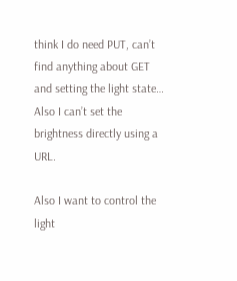think I do need PUT, can’t find anything about GET and setting the light state… Also I can’t set the brightness directly using a URL.

Also I want to control the light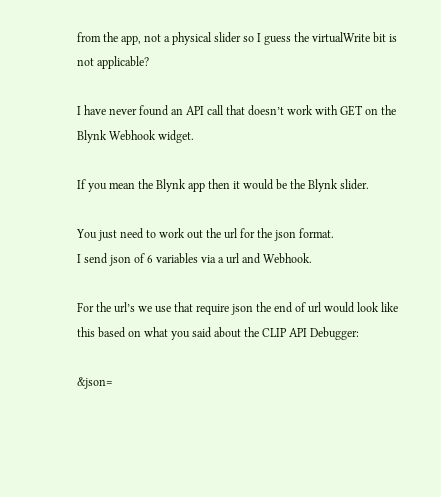from the app, not a physical slider so I guess the virtualWrite bit is not applicable?

I have never found an API call that doesn’t work with GET on the Blynk Webhook widget.

If you mean the Blynk app then it would be the Blynk slider.

You just need to work out the url for the json format.
I send json of 6 variables via a url and Webhook.

For the url’s we use that require json the end of url would look like this based on what you said about the CLIP API Debugger:

&json=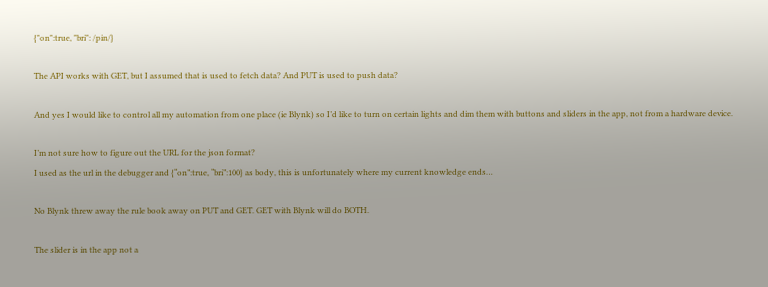{"on":true, "bri": /pin/}

The API works with GET, but I assumed that is used to fetch data? And PUT is used to push data?

And yes I would like to control all my automation from one place (ie Blynk) so I’d like to turn on certain lights and dim them with buttons and sliders in the app, not from a hardware device.

I’m not sure how to figure out the URL for the json format?
I used as the url in the debugger and {“on”:true, “bri”:100} as body, this is unfortunately where my current knowledge ends…

No Blynk threw away the rule book away on PUT and GET. GET with Blynk will do BOTH.

The slider is in the app not a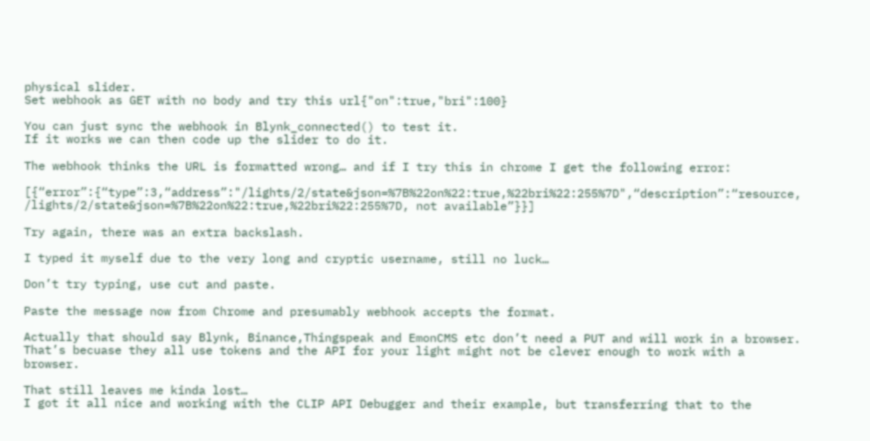physical slider.
Set webhook as GET with no body and try this url{"on":true,"bri":100}

You can just sync the webhook in Blynk_connected() to test it.
If it works we can then code up the slider to do it.

The webhook thinks the URL is formatted wrong… and if I try this in chrome I get the following error:

[{“error”:{“type”:3,“address”:"/lights/2/state&json=%7B%22on%22:true,%22bri%22:255%7D",“description”:“resource, /lights/2/state&json=%7B%22on%22:true,%22bri%22:255%7D, not available”}}]

Try again, there was an extra backslash.

I typed it myself due to the very long and cryptic username, still no luck…

Don’t try typing, use cut and paste.

Paste the message now from Chrome and presumably webhook accepts the format.

Actually that should say Blynk, Binance,Thingspeak and EmonCMS etc don’t need a PUT and will work in a browser. That’s becuase they all use tokens and the API for your light might not be clever enough to work with a browser.

That still leaves me kinda lost…
I got it all nice and working with the CLIP API Debugger and their example, but transferring that to the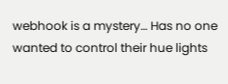webhook is a mystery… Has no one wanted to control their hue lights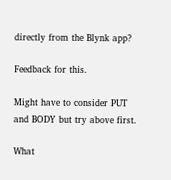directly from the Blynk app?

Feedback for this.

Might have to consider PUT and BODY but try above first.

What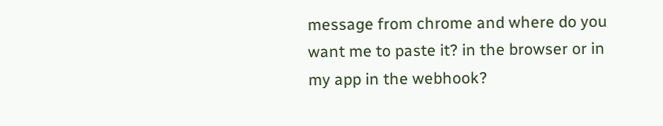message from chrome and where do you want me to paste it? in the browser or in my app in the webhook?